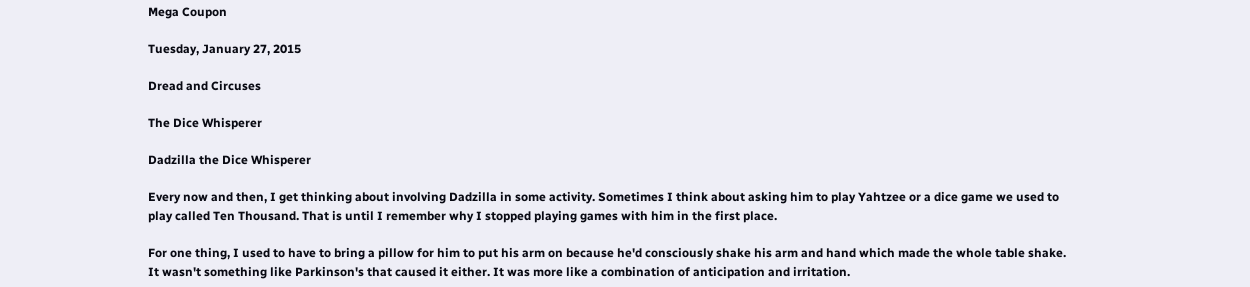Mega Coupon

Tuesday, January 27, 2015

Dread and Circuses

The Dice Whisperer

Dadzilla the Dice Whisperer

Every now and then, I get thinking about involving Dadzilla in some activity. Sometimes I think about asking him to play Yahtzee or a dice game we used to play called Ten Thousand. That is until I remember why I stopped playing games with him in the first place.

For one thing, I used to have to bring a pillow for him to put his arm on because he'd consciously shake his arm and hand which made the whole table shake. It wasn't something like Parkinson's that caused it either. It was more like a combination of anticipation and irritation.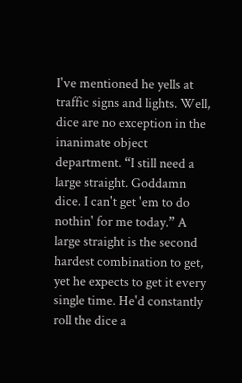I've mentioned he yells at traffic signs and lights. Well, dice are no exception in the inanimate object department. “I still need a large straight. Goddamn dice. I can't get 'em to do nothin' for me today.” A large straight is the second hardest combination to get, yet he expects to get it every single time. He'd constantly roll the dice a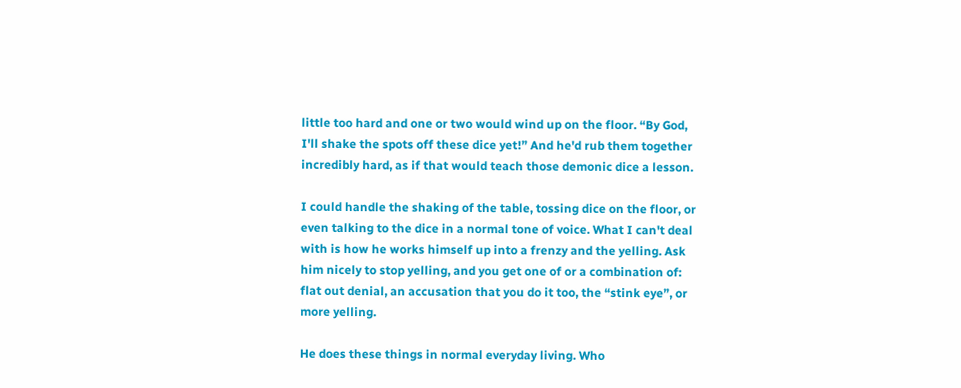little too hard and one or two would wind up on the floor. “By God, I'll shake the spots off these dice yet!” And he'd rub them together incredibly hard, as if that would teach those demonic dice a lesson.

I could handle the shaking of the table, tossing dice on the floor, or even talking to the dice in a normal tone of voice. What I can't deal with is how he works himself up into a frenzy and the yelling. Ask him nicely to stop yelling, and you get one of or a combination of: flat out denial, an accusation that you do it too, the “stink eye”, or more yelling.

He does these things in normal everyday living. Who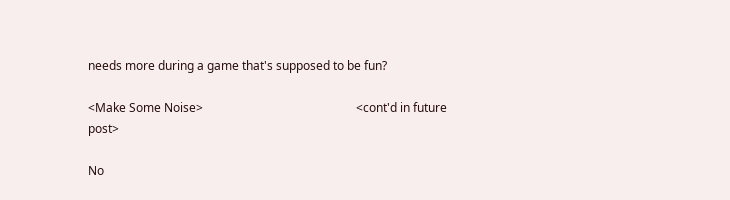needs more during a game that's supposed to be fun?

<Make Some Noise>                                                   <cont'd in future post>

No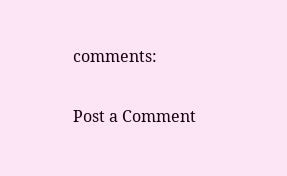comments:

Post a Comment